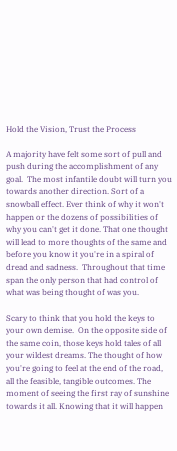Hold the Vision, Trust the Process

A majority have felt some sort of pull and push during the accomplishment of any goal.  The most infantile doubt will turn you towards another direction. Sort of a snowball effect. Ever think of why it won't happen or the dozens of possibilities of why you can't get it done. That one thought will lead to more thoughts of the same and before you know it you're in a spiral of dread and sadness.  Throughout that time span the only person that had control of what was being thought of was you.

Scary to think that you hold the keys to your own demise.  On the opposite side of the same coin, those keys hold tales of all your wildest dreams. The thought of how you're going to feel at the end of the road, all the feasible, tangible outcomes. The moment of seeing the first ray of sunshine towards it all. Knowing that it will happen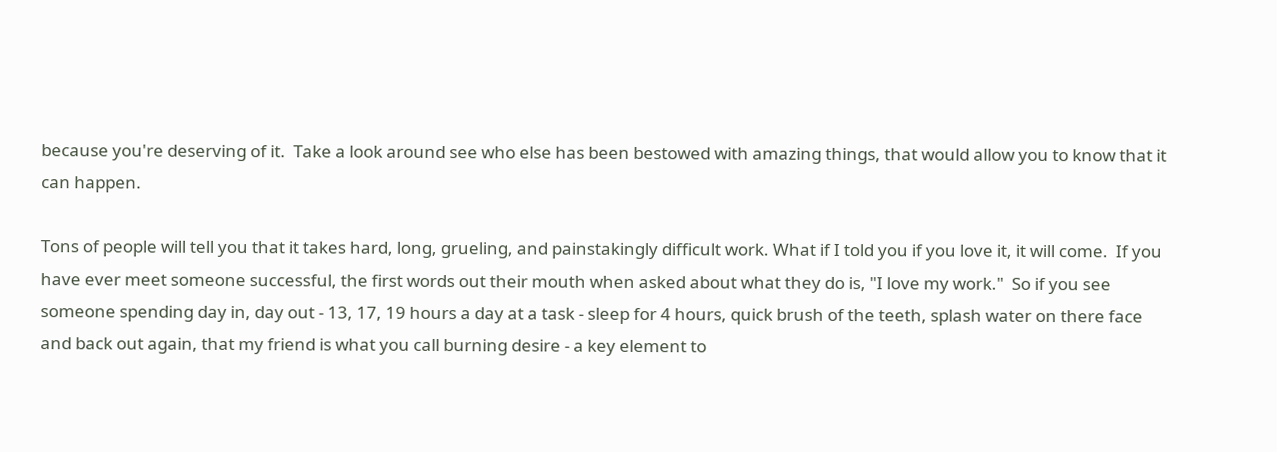because you're deserving of it.  Take a look around see who else has been bestowed with amazing things, that would allow you to know that it can happen.

Tons of people will tell you that it takes hard, long, grueling, and painstakingly difficult work. What if I told you if you love it, it will come.  If you have ever meet someone successful, the first words out their mouth when asked about what they do is, "I love my work."  So if you see someone spending day in, day out - 13, 17, 19 hours a day at a task - sleep for 4 hours, quick brush of the teeth, splash water on there face and back out again, that my friend is what you call burning desire - a key element to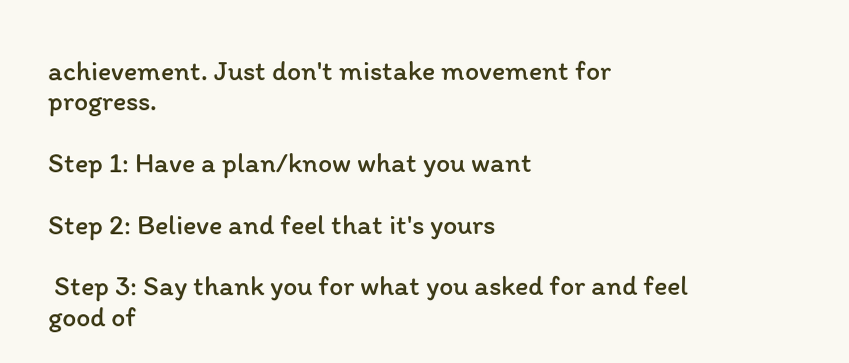achievement. Just don't mistake movement for progress.

Step 1: Have a plan/know what you want

Step 2: Believe and feel that it's yours

 Step 3: Say thank you for what you asked for and feel good of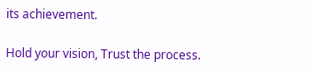its achievement.

Hold your vision, Trust the process.